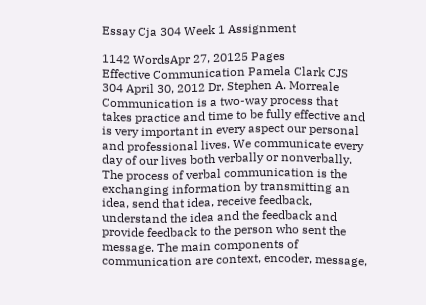Essay Cja 304 Week 1 Assignment

1142 WordsApr 27, 20125 Pages
Effective Communication Pamela Clark CJS 304 April 30, 2012 Dr. Stephen A. Morreale Communication is a two-way process that takes practice and time to be fully effective and is very important in every aspect our personal and professional lives. We communicate every day of our lives both verbally or nonverbally. The process of verbal communication is the exchanging information by transmitting an idea, send that idea, receive feedback, understand the idea and the feedback and provide feedback to the person who sent the message. The main components of communication are context, encoder, message,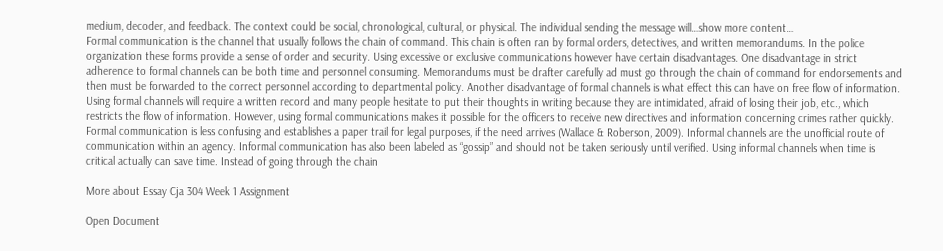medium, decoder, and feedback. The context could be social, chronological, cultural, or physical. The individual sending the message will…show more content…
Formal communication is the channel that usually follows the chain of command. This chain is often ran by formal orders, detectives, and written memorandums. In the police organization these forms provide a sense of order and security. Using excessive or exclusive communications however have certain disadvantages. One disadvantage in strict adherence to formal channels can be both time and personnel consuming. Memorandums must be drafter carefully ad must go through the chain of command for endorsements and then must be forwarded to the correct personnel according to departmental policy. Another disadvantage of formal channels is what effect this can have on free flow of information. Using formal channels will require a written record and many people hesitate to put their thoughts in writing because they are intimidated, afraid of losing their job, etc., which restricts the flow of information. However, using formal communications makes it possible for the officers to receive new directives and information concerning crimes rather quickly. Formal communication is less confusing and establishes a paper trail for legal purposes, if the need arrives (Wallace & Roberson, 2009). Informal channels are the unofficial route of communication within an agency. Informal communication has also been labeled as “gossip” and should not be taken seriously until verified. Using informal channels when time is critical actually can save time. Instead of going through the chain

More about Essay Cja 304 Week 1 Assignment

Open Document